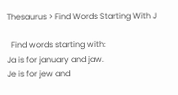Thesaurus > Find Words Starting With J

  Find words starting with:
Ja is for january and jaw.
Je is for jew and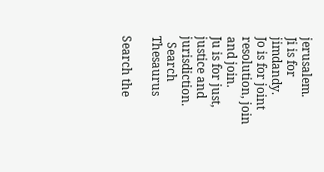jerusalem.
Ji is for jimdandy.
Jo is for joint resolution, join and join.
Ju is for just, justice and jurisdiction.
  Search Thesaurus

Search the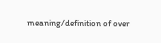meaning/definition of over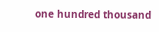one hundred thousand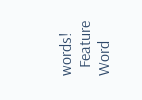words!
  Feature Word